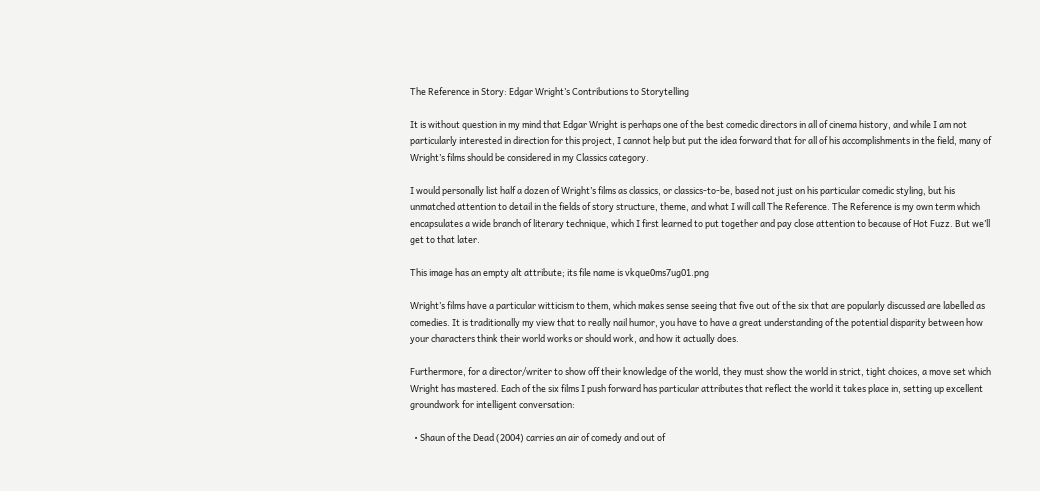The Reference in Story: Edgar Wright’s Contributions to Storytelling

It is without question in my mind that Edgar Wright is perhaps one of the best comedic directors in all of cinema history, and while I am not particularly interested in direction for this project, I cannot help but put the idea forward that for all of his accomplishments in the field, many of Wright’s films should be considered in my Classics category.

I would personally list half a dozen of Wright’s films as classics, or classics-to-be, based not just on his particular comedic styling, but his unmatched attention to detail in the fields of story structure, theme, and what I will call The Reference. The Reference is my own term which encapsulates a wide branch of literary technique, which I first learned to put together and pay close attention to because of Hot Fuzz. But we’ll get to that later.

This image has an empty alt attribute; its file name is vkque0ms7ug01.png

Wright’s films have a particular witticism to them, which makes sense seeing that five out of the six that are popularly discussed are labelled as comedies. It is traditionally my view that to really nail humor, you have to have a great understanding of the potential disparity between how your characters think their world works or should work, and how it actually does.

Furthermore, for a director/writer to show off their knowledge of the world, they must show the world in strict, tight choices, a move set which Wright has mastered. Each of the six films I push forward has particular attributes that reflect the world it takes place in, setting up excellent groundwork for intelligent conversation:

  • Shaun of the Dead (2004) carries an air of comedy and out of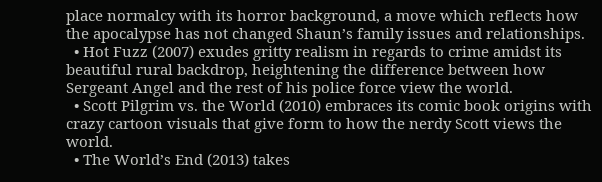place normalcy with its horror background, a move which reflects how the apocalypse has not changed Shaun’s family issues and relationships.
  • Hot Fuzz (2007) exudes gritty realism in regards to crime amidst its beautiful rural backdrop, heightening the difference between how Sergeant Angel and the rest of his police force view the world.
  • Scott Pilgrim vs. the World (2010) embraces its comic book origins with crazy cartoon visuals that give form to how the nerdy Scott views the world.
  • The World’s End (2013) takes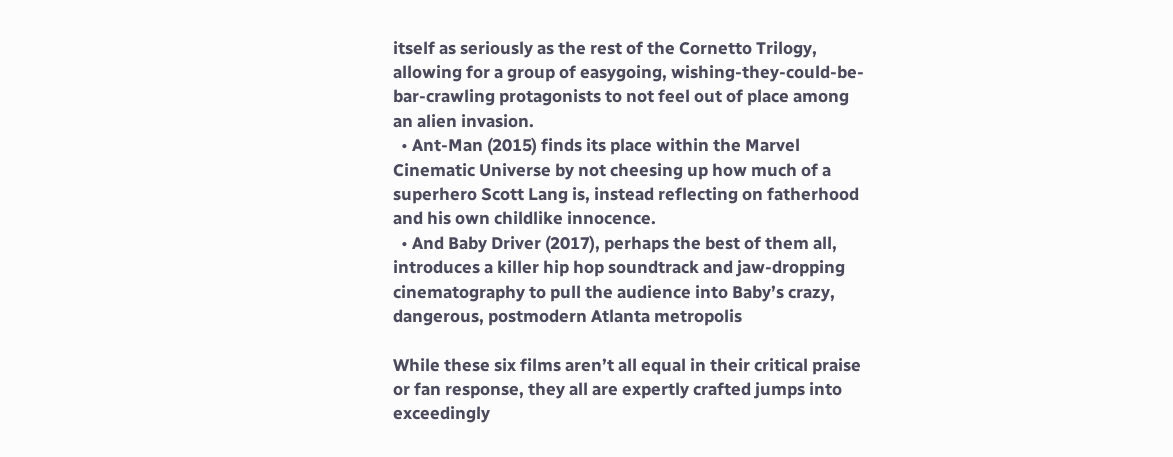itself as seriously as the rest of the Cornetto Trilogy, allowing for a group of easygoing, wishing-they-could-be-bar-crawling protagonists to not feel out of place among an alien invasion.
  • Ant-Man (2015) finds its place within the Marvel Cinematic Universe by not cheesing up how much of a superhero Scott Lang is, instead reflecting on fatherhood and his own childlike innocence.
  • And Baby Driver (2017), perhaps the best of them all, introduces a killer hip hop soundtrack and jaw-dropping cinematography to pull the audience into Baby’s crazy, dangerous, postmodern Atlanta metropolis

While these six films aren’t all equal in their critical praise or fan response, they all are expertly crafted jumps into exceedingly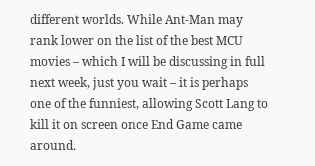different worlds. While Ant-Man may rank lower on the list of the best MCU movies – which I will be discussing in full next week, just you wait – it is perhaps one of the funniest, allowing Scott Lang to kill it on screen once End Game came around.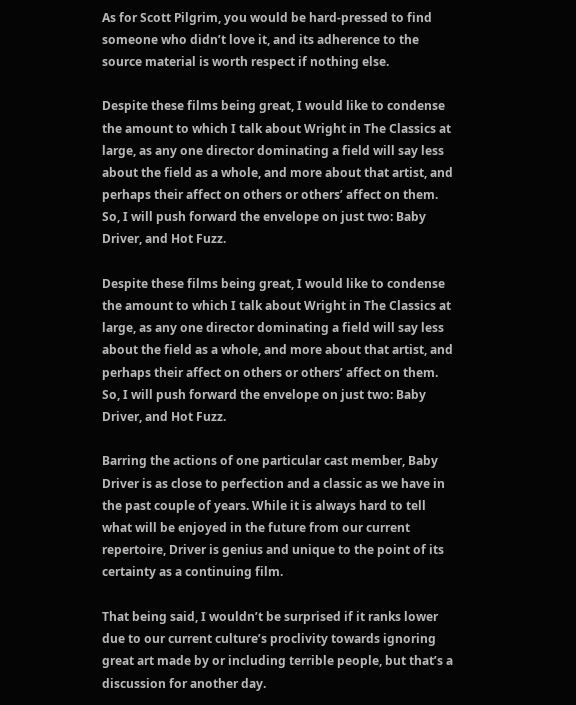As for Scott Pilgrim, you would be hard-pressed to find someone who didn’t love it, and its adherence to the source material is worth respect if nothing else.

Despite these films being great, I would like to condense the amount to which I talk about Wright in The Classics at large, as any one director dominating a field will say less about the field as a whole, and more about that artist, and perhaps their affect on others or others’ affect on them. So, I will push forward the envelope on just two: Baby Driver, and Hot Fuzz.

Despite these films being great, I would like to condense the amount to which I talk about Wright in The Classics at large, as any one director dominating a field will say less about the field as a whole, and more about that artist, and perhaps their affect on others or others’ affect on them. So, I will push forward the envelope on just two: Baby Driver, and Hot Fuzz.

Barring the actions of one particular cast member, Baby Driver is as close to perfection and a classic as we have in the past couple of years. While it is always hard to tell what will be enjoyed in the future from our current repertoire, Driver is genius and unique to the point of its certainty as a continuing film.

That being said, I wouldn’t be surprised if it ranks lower due to our current culture’s proclivity towards ignoring great art made by or including terrible people, but that’s a discussion for another day.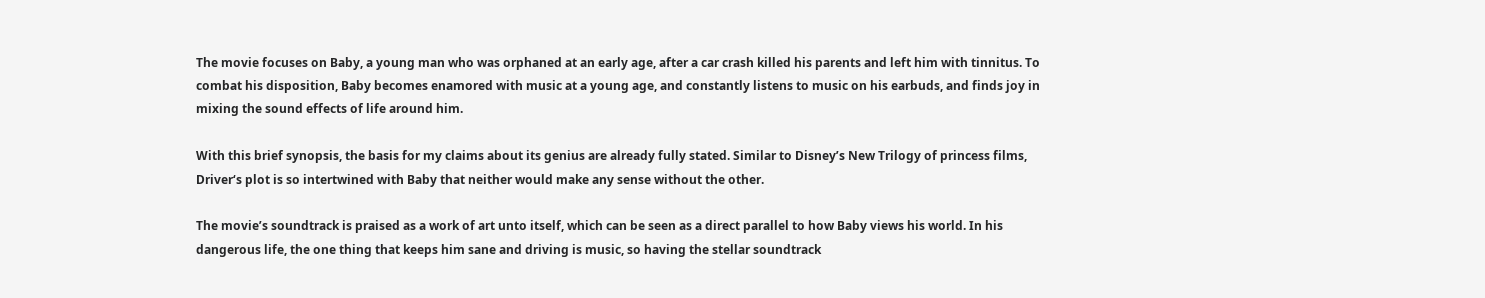The movie focuses on Baby, a young man who was orphaned at an early age, after a car crash killed his parents and left him with tinnitus. To combat his disposition, Baby becomes enamored with music at a young age, and constantly listens to music on his earbuds, and finds joy in mixing the sound effects of life around him.

With this brief synopsis, the basis for my claims about its genius are already fully stated. Similar to Disney’s New Trilogy of princess films, Driver‘s plot is so intertwined with Baby that neither would make any sense without the other.

The movie’s soundtrack is praised as a work of art unto itself, which can be seen as a direct parallel to how Baby views his world. In his dangerous life, the one thing that keeps him sane and driving is music, so having the stellar soundtrack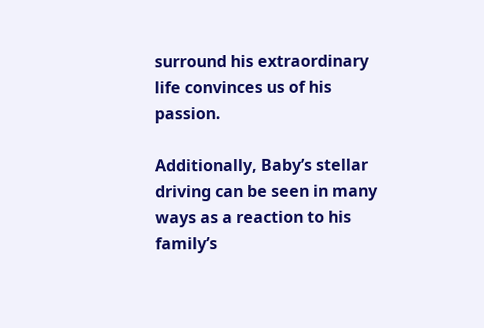surround his extraordinary life convinces us of his passion.

Additionally, Baby’s stellar driving can be seen in many ways as a reaction to his family’s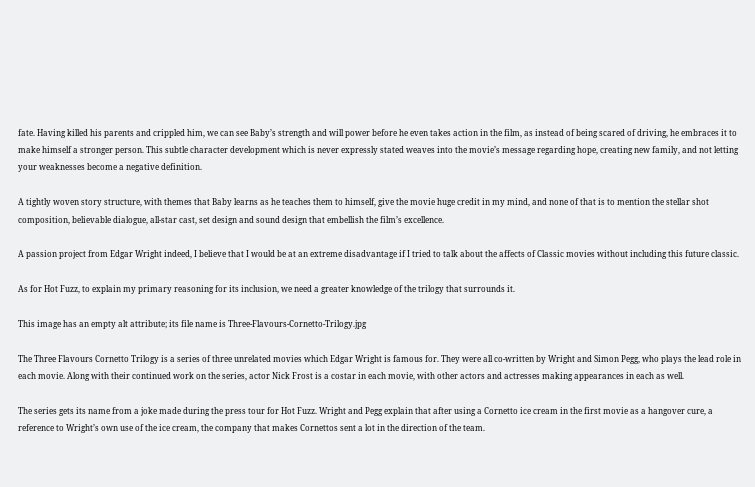fate. Having killed his parents and crippled him, we can see Baby’s strength and will power before he even takes action in the film, as instead of being scared of driving, he embraces it to make himself a stronger person. This subtle character development which is never expressly stated weaves into the movie’s message regarding hope, creating new family, and not letting your weaknesses become a negative definition.

A tightly woven story structure, with themes that Baby learns as he teaches them to himself, give the movie huge credit in my mind, and none of that is to mention the stellar shot composition, believable dialogue, all-star cast, set design and sound design that embellish the film’s excellence.

A passion project from Edgar Wright indeed, I believe that I would be at an extreme disadvantage if I tried to talk about the affects of Classic movies without including this future classic.

As for Hot Fuzz, to explain my primary reasoning for its inclusion, we need a greater knowledge of the trilogy that surrounds it.

This image has an empty alt attribute; its file name is Three-Flavours-Cornetto-Trilogy.jpg

The Three Flavours Cornetto Trilogy is a series of three unrelated movies which Edgar Wright is famous for. They were all co-written by Wright and Simon Pegg, who plays the lead role in each movie. Along with their continued work on the series, actor Nick Frost is a costar in each movie, with other actors and actresses making appearances in each as well.

The series gets its name from a joke made during the press tour for Hot Fuzz. Wright and Pegg explain that after using a Cornetto ice cream in the first movie as a hangover cure, a reference to Wright’s own use of the ice cream, the company that makes Cornettos sent a lot in the direction of the team.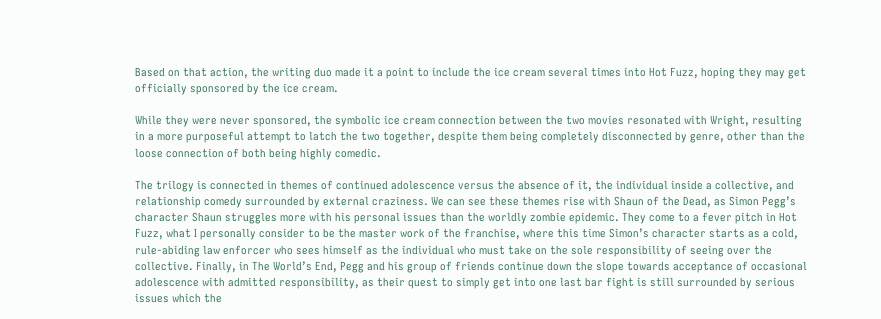Based on that action, the writing duo made it a point to include the ice cream several times into Hot Fuzz, hoping they may get officially sponsored by the ice cream.

While they were never sponsored, the symbolic ice cream connection between the two movies resonated with Wright, resulting in a more purposeful attempt to latch the two together, despite them being completely disconnected by genre, other than the loose connection of both being highly comedic.

The trilogy is connected in themes of continued adolescence versus the absence of it, the individual inside a collective, and relationship comedy surrounded by external craziness. We can see these themes rise with Shaun of the Dead, as Simon Pegg’s character Shaun struggles more with his personal issues than the worldly zombie epidemic. They come to a fever pitch in Hot Fuzz, what I personally consider to be the master work of the franchise, where this time Simon’s character starts as a cold, rule-abiding law enforcer who sees himself as the individual who must take on the sole responsibility of seeing over the collective. Finally, in The World’s End, Pegg and his group of friends continue down the slope towards acceptance of occasional adolescence with admitted responsibility, as their quest to simply get into one last bar fight is still surrounded by serious issues which the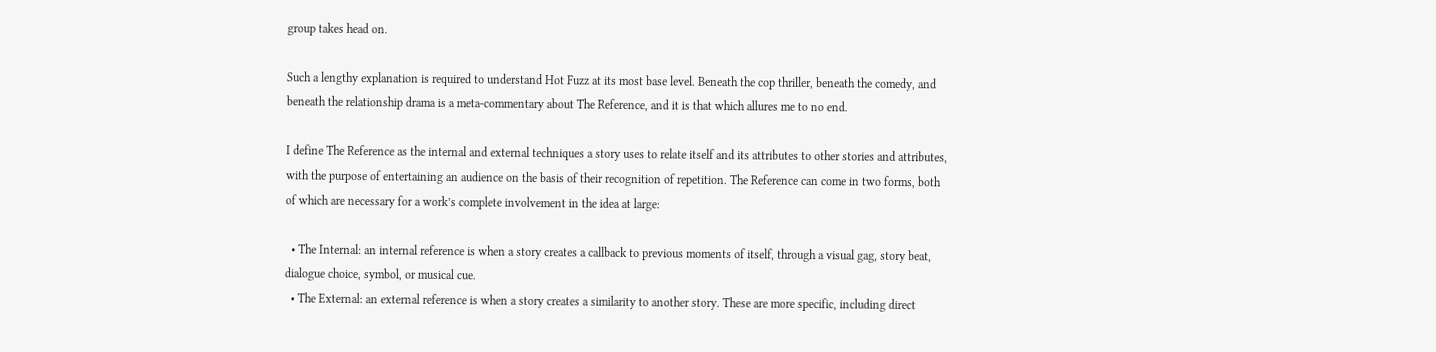group takes head on.

Such a lengthy explanation is required to understand Hot Fuzz at its most base level. Beneath the cop thriller, beneath the comedy, and beneath the relationship drama is a meta-commentary about The Reference, and it is that which allures me to no end.

I define The Reference as the internal and external techniques a story uses to relate itself and its attributes to other stories and attributes, with the purpose of entertaining an audience on the basis of their recognition of repetition. The Reference can come in two forms, both of which are necessary for a work’s complete involvement in the idea at large:

  • The Internal: an internal reference is when a story creates a callback to previous moments of itself, through a visual gag, story beat, dialogue choice, symbol, or musical cue.
  • The External: an external reference is when a story creates a similarity to another story. These are more specific, including direct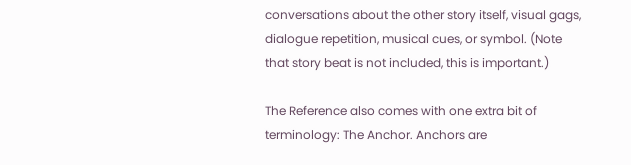conversations about the other story itself, visual gags, dialogue repetition, musical cues, or symbol. (Note that story beat is not included, this is important.)

The Reference also comes with one extra bit of terminology: The Anchor. Anchors are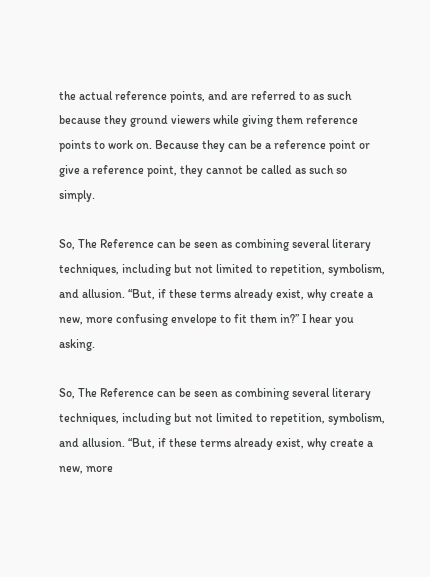the actual reference points, and are referred to as such because they ground viewers while giving them reference points to work on. Because they can be a reference point or give a reference point, they cannot be called as such so simply.

So, The Reference can be seen as combining several literary techniques, including but not limited to repetition, symbolism, and allusion. “But, if these terms already exist, why create a new, more confusing envelope to fit them in?” I hear you asking.

So, The Reference can be seen as combining several literary techniques, including but not limited to repetition, symbolism, and allusion. “But, if these terms already exist, why create a new, more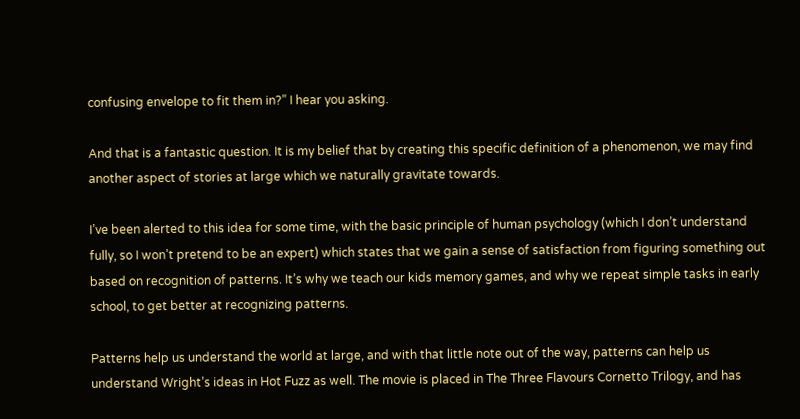confusing envelope to fit them in?” I hear you asking.

And that is a fantastic question. It is my belief that by creating this specific definition of a phenomenon, we may find another aspect of stories at large which we naturally gravitate towards.

I’ve been alerted to this idea for some time, with the basic principle of human psychology (which I don’t understand fully, so I won’t pretend to be an expert) which states that we gain a sense of satisfaction from figuring something out based on recognition of patterns. It’s why we teach our kids memory games, and why we repeat simple tasks in early school, to get better at recognizing patterns.

Patterns help us understand the world at large, and with that little note out of the way, patterns can help us understand Wright’s ideas in Hot Fuzz as well. The movie is placed in The Three Flavours Cornetto Trilogy, and has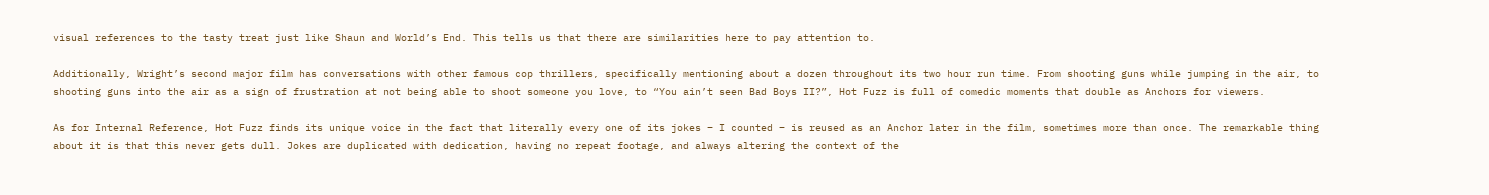visual references to the tasty treat just like Shaun and World’s End. This tells us that there are similarities here to pay attention to.

Additionally, Wright’s second major film has conversations with other famous cop thrillers, specifically mentioning about a dozen throughout its two hour run time. From shooting guns while jumping in the air, to shooting guns into the air as a sign of frustration at not being able to shoot someone you love, to “You ain’t seen Bad Boys II?”, Hot Fuzz is full of comedic moments that double as Anchors for viewers.

As for Internal Reference, Hot Fuzz finds its unique voice in the fact that literally every one of its jokes – I counted – is reused as an Anchor later in the film, sometimes more than once. The remarkable thing about it is that this never gets dull. Jokes are duplicated with dedication, having no repeat footage, and always altering the context of the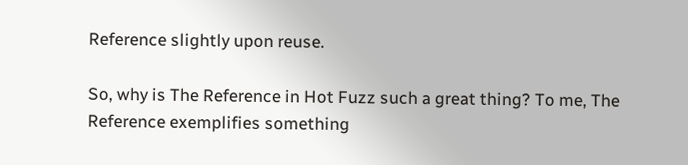Reference slightly upon reuse.

So, why is The Reference in Hot Fuzz such a great thing? To me, The Reference exemplifies something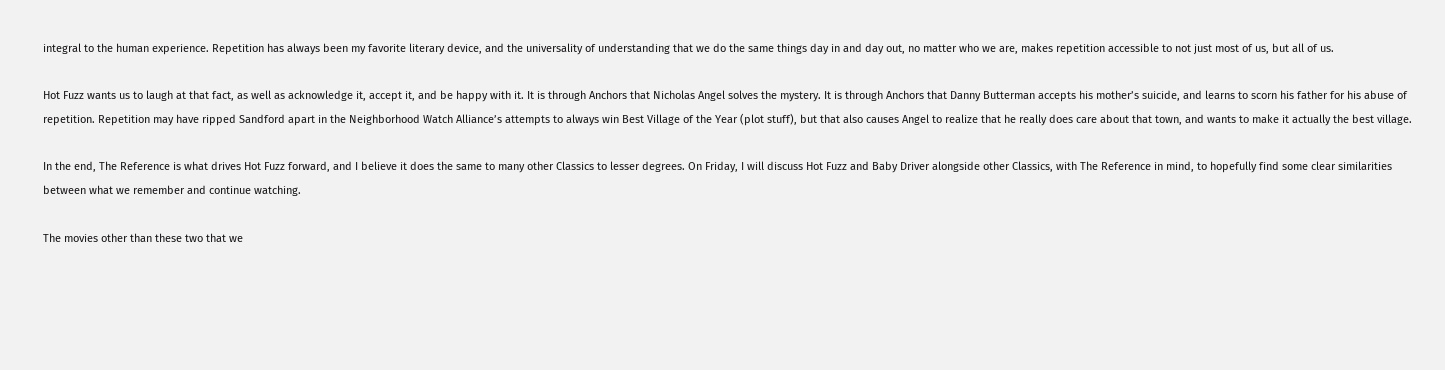integral to the human experience. Repetition has always been my favorite literary device, and the universality of understanding that we do the same things day in and day out, no matter who we are, makes repetition accessible to not just most of us, but all of us.

Hot Fuzz wants us to laugh at that fact, as well as acknowledge it, accept it, and be happy with it. It is through Anchors that Nicholas Angel solves the mystery. It is through Anchors that Danny Butterman accepts his mother’s suicide, and learns to scorn his father for his abuse of repetition. Repetition may have ripped Sandford apart in the Neighborhood Watch Alliance’s attempts to always win Best Village of the Year (plot stuff), but that also causes Angel to realize that he really does care about that town, and wants to make it actually the best village.

In the end, The Reference is what drives Hot Fuzz forward, and I believe it does the same to many other Classics to lesser degrees. On Friday, I will discuss Hot Fuzz and Baby Driver alongside other Classics, with The Reference in mind, to hopefully find some clear similarities between what we remember and continue watching.

The movies other than these two that we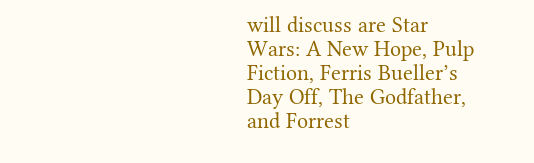will discuss are Star Wars: A New Hope, Pulp Fiction, Ferris Bueller’s Day Off, The Godfather, and Forrest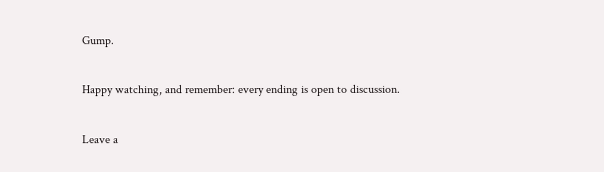Gump.

Happy watching, and remember: every ending is open to discussion.

Leave a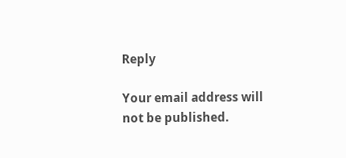Reply

Your email address will not be published.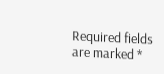Required fields are marked *